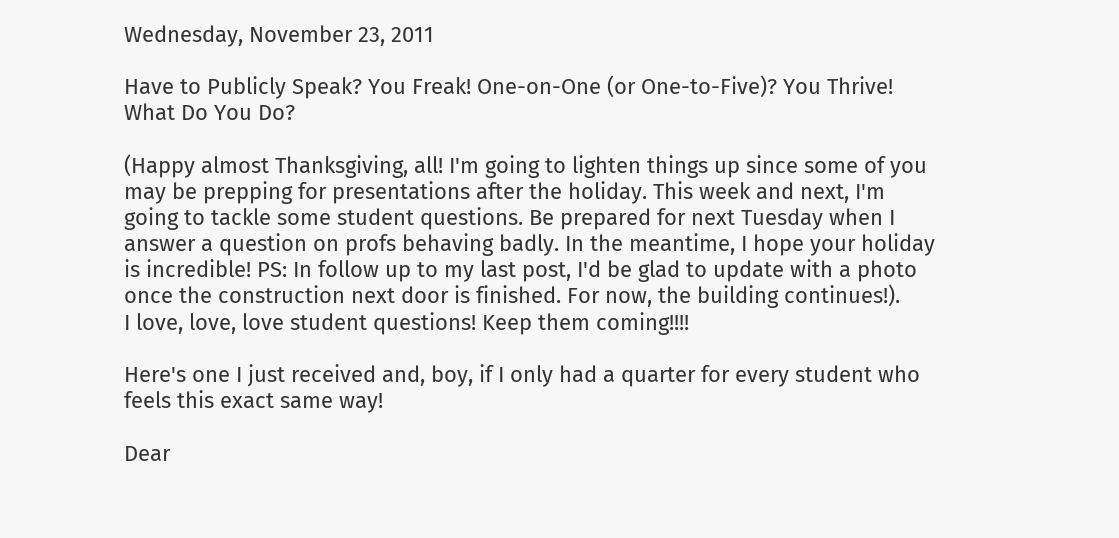Wednesday, November 23, 2011

Have to Publicly Speak? You Freak! One-on-One (or One-to-Five)? You Thrive! What Do You Do?

(Happy almost Thanksgiving, all! I'm going to lighten things up since some of you may be prepping for presentations after the holiday. This week and next, I'm going to tackle some student questions. Be prepared for next Tuesday when I answer a question on profs behaving badly. In the meantime, I hope your holiday is incredible! PS: In follow up to my last post, I'd be glad to update with a photo once the construction next door is finished. For now, the building continues!).
I love, love, love student questions! Keep them coming!!!!

Here's one I just received and, boy, if I only had a quarter for every student who feels this exact same way!

Dear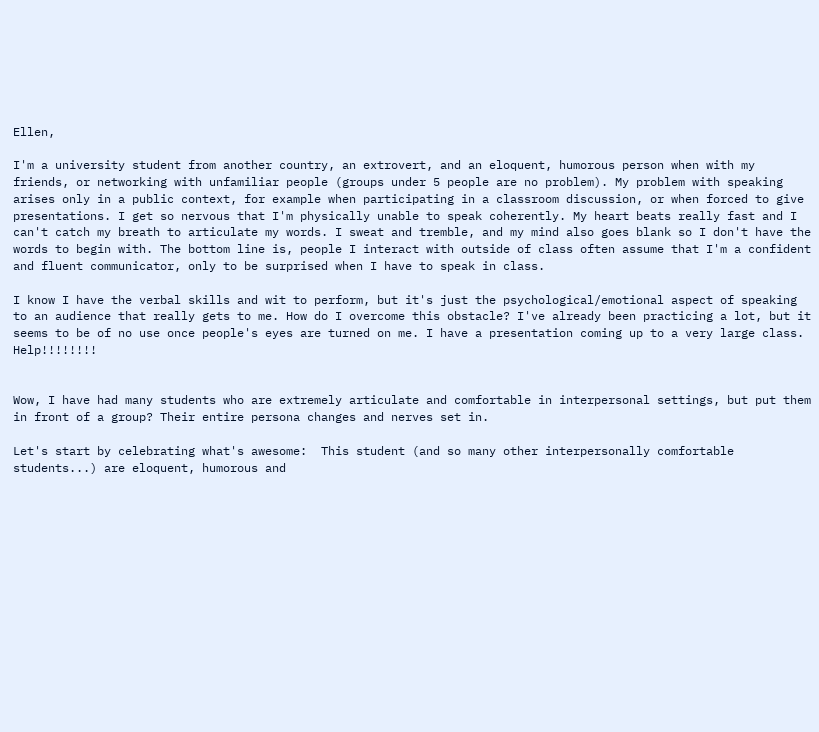Ellen,

I'm a university student from another country, an extrovert, and an eloquent, humorous person when with my friends, or networking with unfamiliar people (groups under 5 people are no problem). My problem with speaking arises only in a public context, for example when participating in a classroom discussion, or when forced to give presentations. I get so nervous that I'm physically unable to speak coherently. My heart beats really fast and I can't catch my breath to articulate my words. I sweat and tremble, and my mind also goes blank so I don't have the words to begin with. The bottom line is, people I interact with outside of class often assume that I'm a confident and fluent communicator, only to be surprised when I have to speak in class.

I know I have the verbal skills and wit to perform, but it's just the psychological/emotional aspect of speaking to an audience that really gets to me. How do I overcome this obstacle? I've already been practicing a lot, but it seems to be of no use once people's eyes are turned on me. I have a presentation coming up to a very large class. Help!!!!!!!!


Wow, I have had many students who are extremely articulate and comfortable in interpersonal settings, but put them in front of a group? Their entire persona changes and nerves set in.

Let's start by celebrating what's awesome:  This student (and so many other interpersonally comfortable students...) are eloquent, humorous and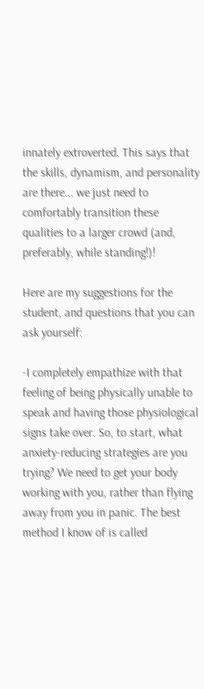innately extroverted. This says that the skills, dynamism, and personality are there... we just need to comfortably transition these qualities to a larger crowd (and, preferably, while standing!)!

Here are my suggestions for the student, and questions that you can ask yourself:

-I completely empathize with that feeling of being physically unable to speak and having those physiological signs take over. So, to start, what anxiety-reducing strategies are you trying? We need to get your body working with you, rather than flying away from you in panic. The best method I know of is called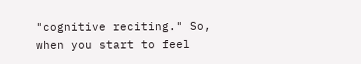"cognitive reciting." So, when you start to feel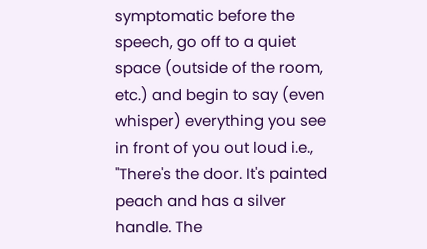symptomatic before the speech, go off to a quiet space (outside of the room, etc.) and begin to say (even whisper) everything you see in front of you out loud i.e., "There's the door. It's painted peach and has a silver handle. The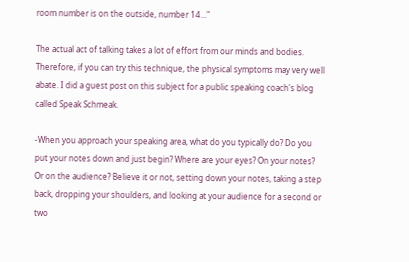room number is on the outside, number 14..."

The actual act of talking takes a lot of effort from our minds and bodies. Therefore, if you can try this technique, the physical symptoms may very well abate. I did a guest post on this subject for a public speaking coach's blog called Speak Schmeak.

-When you approach your speaking area, what do you typically do? Do you put your notes down and just begin? Where are your eyes? On your notes? Or on the audience? Believe it or not, setting down your notes, taking a step back, dropping your shoulders, and looking at your audience for a second or two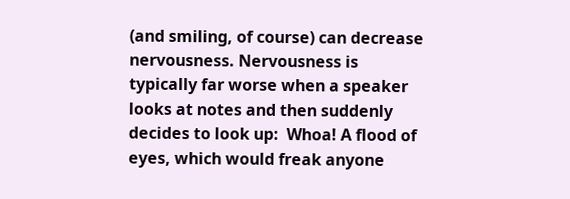(and smiling, of course) can decrease nervousness. Nervousness is typically far worse when a speaker looks at notes and then suddenly decides to look up:  Whoa! A flood of eyes, which would freak anyone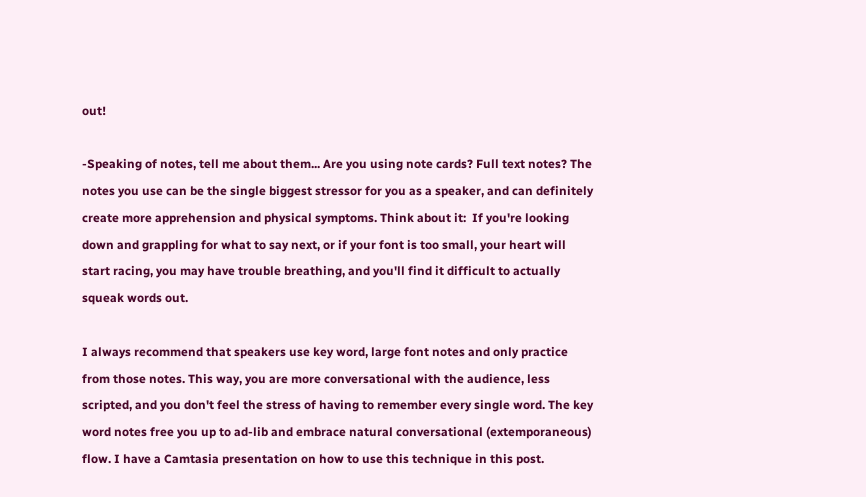out!

-Speaking of notes, tell me about them... Are you using note cards? Full text notes? The notes you use can be the single biggest stressor for you as a speaker, and can definitely create more apprehension and physical symptoms. Think about it:  If you're looking down and grappling for what to say next, or if your font is too small, your heart will start racing, you may have trouble breathing, and you'll find it difficult to actually squeak words out.

I always recommend that speakers use key word, large font notes and only practice from those notes. This way, you are more conversational with the audience, less scripted, and you don't feel the stress of having to remember every single word. The key word notes free you up to ad-lib and embrace natural conversational (extemporaneous) flow. I have a Camtasia presentation on how to use this technique in this post.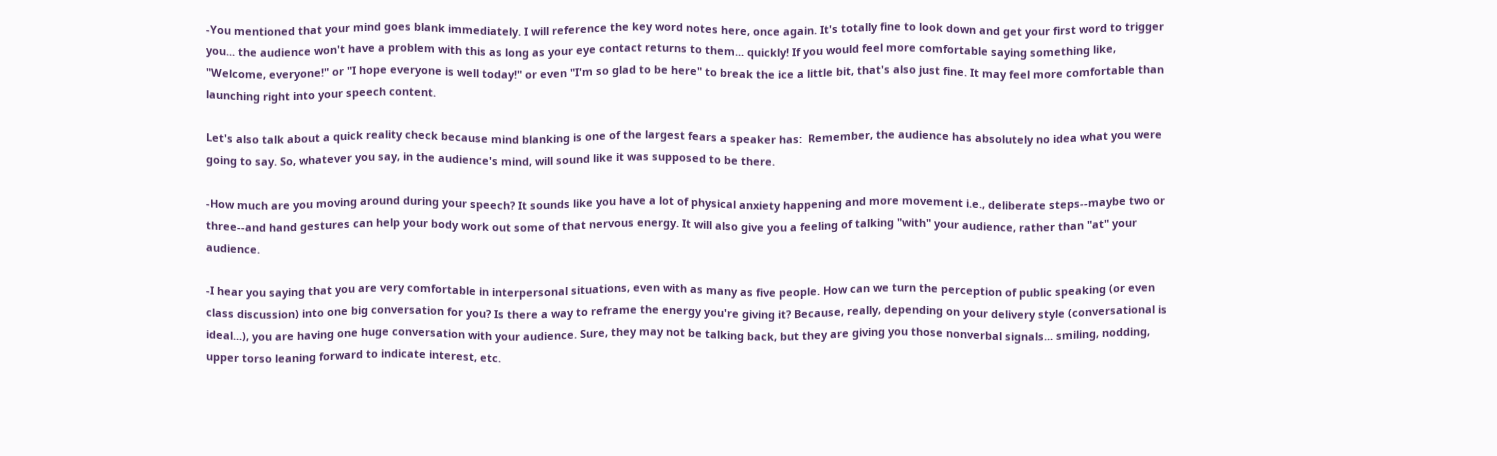-You mentioned that your mind goes blank immediately. I will reference the key word notes here, once again. It's totally fine to look down and get your first word to trigger you... the audience won't have a problem with this as long as your eye contact returns to them... quickly! If you would feel more comfortable saying something like, "Welcome, everyone!" or "I hope everyone is well today!" or even "I'm so glad to be here" to break the ice a little bit, that's also just fine. It may feel more comfortable than launching right into your speech content.

Let's also talk about a quick reality check because mind blanking is one of the largest fears a speaker has:  Remember, the audience has absolutely no idea what you were going to say. So, whatever you say, in the audience's mind, will sound like it was supposed to be there.

-How much are you moving around during your speech? It sounds like you have a lot of physical anxiety happening and more movement i.e., deliberate steps--maybe two or three--and hand gestures can help your body work out some of that nervous energy. It will also give you a feeling of talking "with" your audience, rather than "at" your audience.

-I hear you saying that you are very comfortable in interpersonal situations, even with as many as five people. How can we turn the perception of public speaking (or even class discussion) into one big conversation for you? Is there a way to reframe the energy you're giving it? Because, really, depending on your delivery style (conversational is ideal...), you are having one huge conversation with your audience. Sure, they may not be talking back, but they are giving you those nonverbal signals... smiling, nodding, upper torso leaning forward to indicate interest, etc.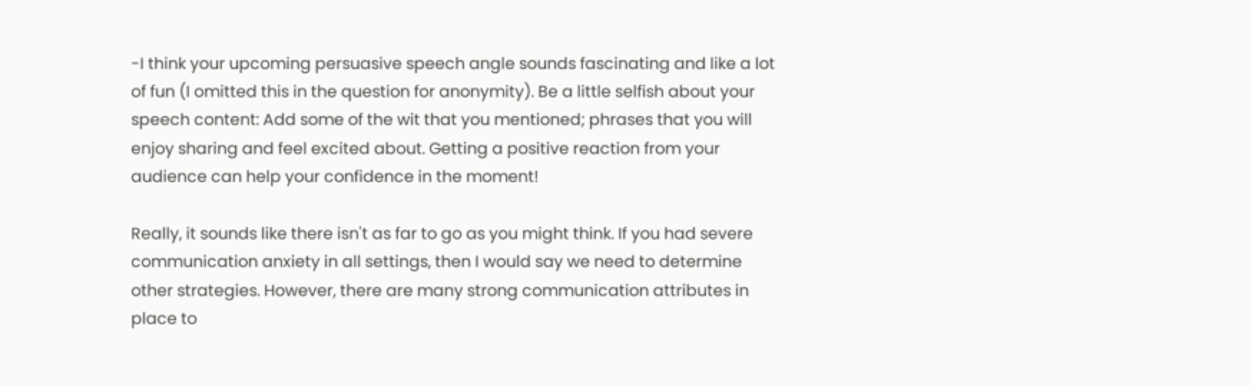-I think your upcoming persuasive speech angle sounds fascinating and like a lot of fun (I omitted this in the question for anonymity). Be a little selfish about your speech content: Add some of the wit that you mentioned; phrases that you will enjoy sharing and feel excited about. Getting a positive reaction from your audience can help your confidence in the moment!

Really, it sounds like there isn't as far to go as you might think. If you had severe communication anxiety in all settings, then I would say we need to determine other strategies. However, there are many strong communication attributes in place to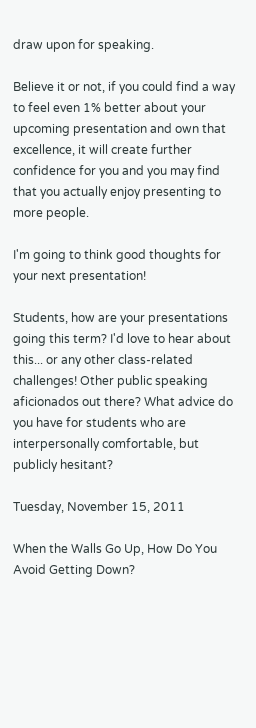draw upon for speaking.

Believe it or not, if you could find a way to feel even 1% better about your upcoming presentation and own that excellence, it will create further confidence for you and you may find that you actually enjoy presenting to more people.

I'm going to think good thoughts for your next presentation!

Students, how are your presentations going this term? I'd love to hear about this... or any other class-related challenges! Other public speaking aficionados out there? What advice do you have for students who are interpersonally comfortable, but publicly hesitant?

Tuesday, November 15, 2011

When the Walls Go Up, How Do You Avoid Getting Down?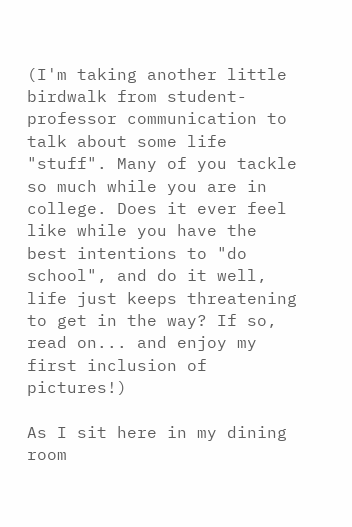(I'm taking another little birdwalk from student-professor communication to talk about some life "stuff". Many of you tackle so much while you are in college. Does it ever feel like while you have the best intentions to "do school", and do it well, life just keeps threatening to get in the way? If so, read on... and enjoy my first inclusion of pictures!)

As I sit here in my dining room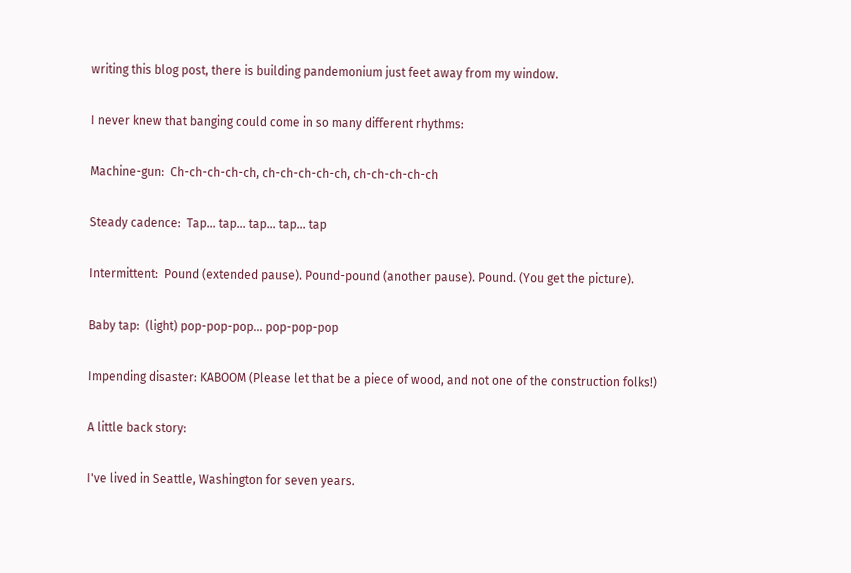writing this blog post, there is building pandemonium just feet away from my window.

I never knew that banging could come in so many different rhythms:

Machine-gun:  Ch-ch-ch-ch-ch, ch-ch-ch-ch-ch, ch-ch-ch-ch-ch

Steady cadence:  Tap... tap... tap... tap... tap

Intermittent:  Pound (extended pause). Pound-pound (another pause). Pound. (You get the picture).

Baby tap:  (light) pop-pop-pop... pop-pop-pop

Impending disaster: KABOOM (Please let that be a piece of wood, and not one of the construction folks!)

A little back story:

I've lived in Seattle, Washington for seven years.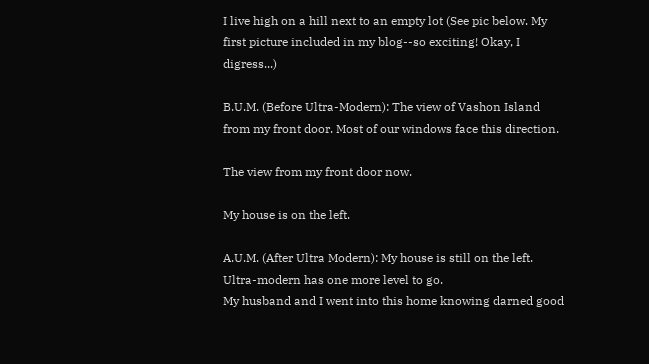I live high on a hill next to an empty lot (See pic below. My first picture included in my blog--so exciting! Okay, I digress...)

B.U.M. (Before Ultra-Modern): The view of Vashon Island from my front door. Most of our windows face this direction.

The view from my front door now.

My house is on the left.

A.U.M. (After Ultra Modern): My house is still on the left. Ultra-modern has one more level to go.
My husband and I went into this home knowing darned good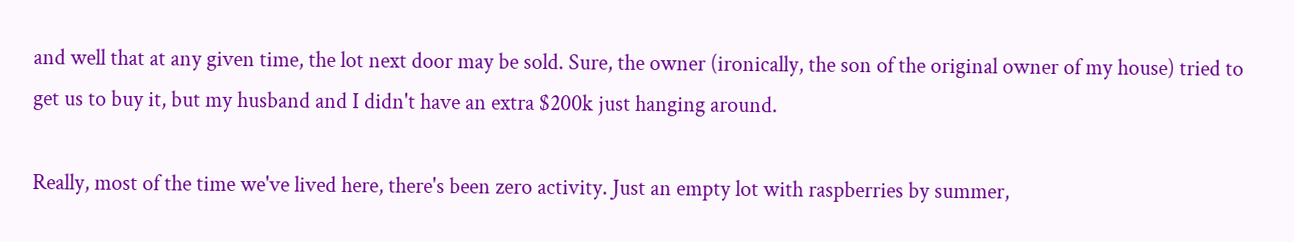and well that at any given time, the lot next door may be sold. Sure, the owner (ironically, the son of the original owner of my house) tried to get us to buy it, but my husband and I didn't have an extra $200k just hanging around.

Really, most of the time we've lived here, there's been zero activity. Just an empty lot with raspberries by summer,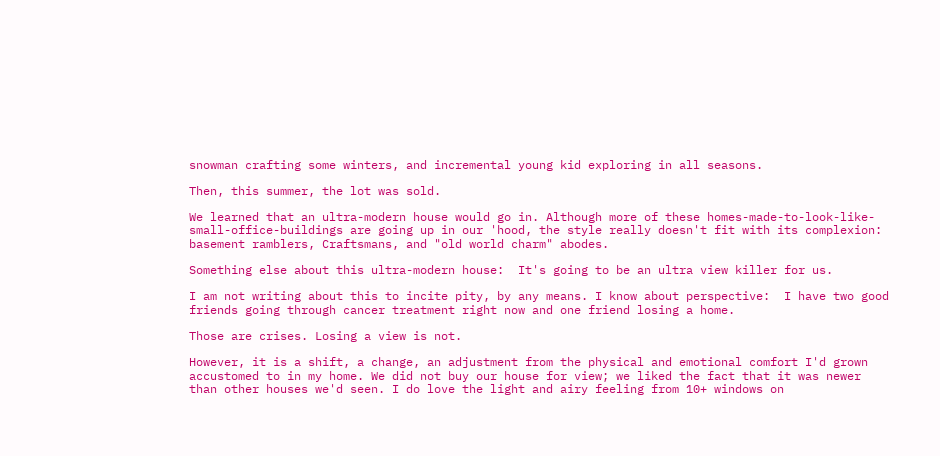snowman crafting some winters, and incremental young kid exploring in all seasons.

Then, this summer, the lot was sold.

We learned that an ultra-modern house would go in. Although more of these homes-made-to-look-like-small-office-buildings are going up in our 'hood, the style really doesn't fit with its complexion: basement ramblers, Craftsmans, and "old world charm" abodes.

Something else about this ultra-modern house:  It's going to be an ultra view killer for us.

I am not writing about this to incite pity, by any means. I know about perspective:  I have two good friends going through cancer treatment right now and one friend losing a home.

Those are crises. Losing a view is not.

However, it is a shift, a change, an adjustment from the physical and emotional comfort I'd grown accustomed to in my home. We did not buy our house for view; we liked the fact that it was newer than other houses we'd seen. I do love the light and airy feeling from 10+ windows on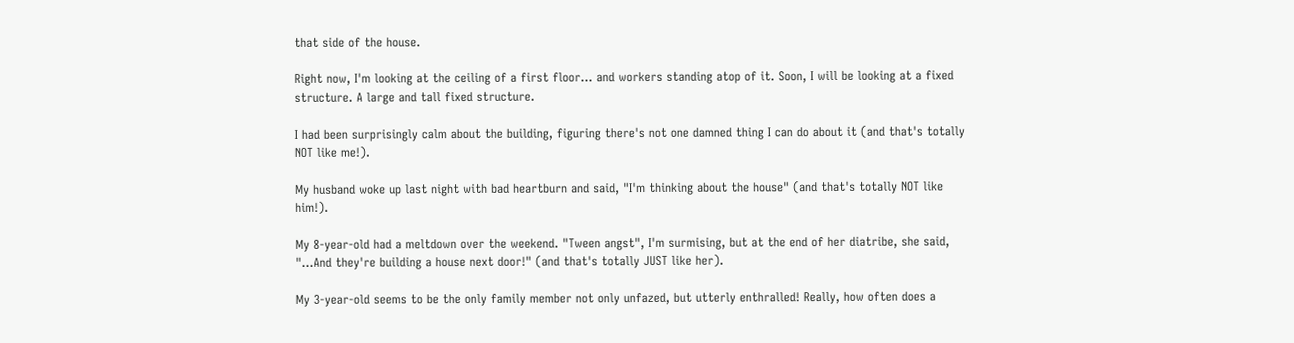that side of the house.

Right now, I'm looking at the ceiling of a first floor... and workers standing atop of it. Soon, I will be looking at a fixed structure. A large and tall fixed structure.

I had been surprisingly calm about the building, figuring there's not one damned thing I can do about it (and that's totally NOT like me!).

My husband woke up last night with bad heartburn and said, "I'm thinking about the house" (and that's totally NOT like him!).

My 8-year-old had a meltdown over the weekend. "Tween angst", I'm surmising, but at the end of her diatribe, she said, "...And they're building a house next door!" (and that's totally JUST like her).

My 3-year-old seems to be the only family member not only unfazed, but utterly enthralled! Really, how often does a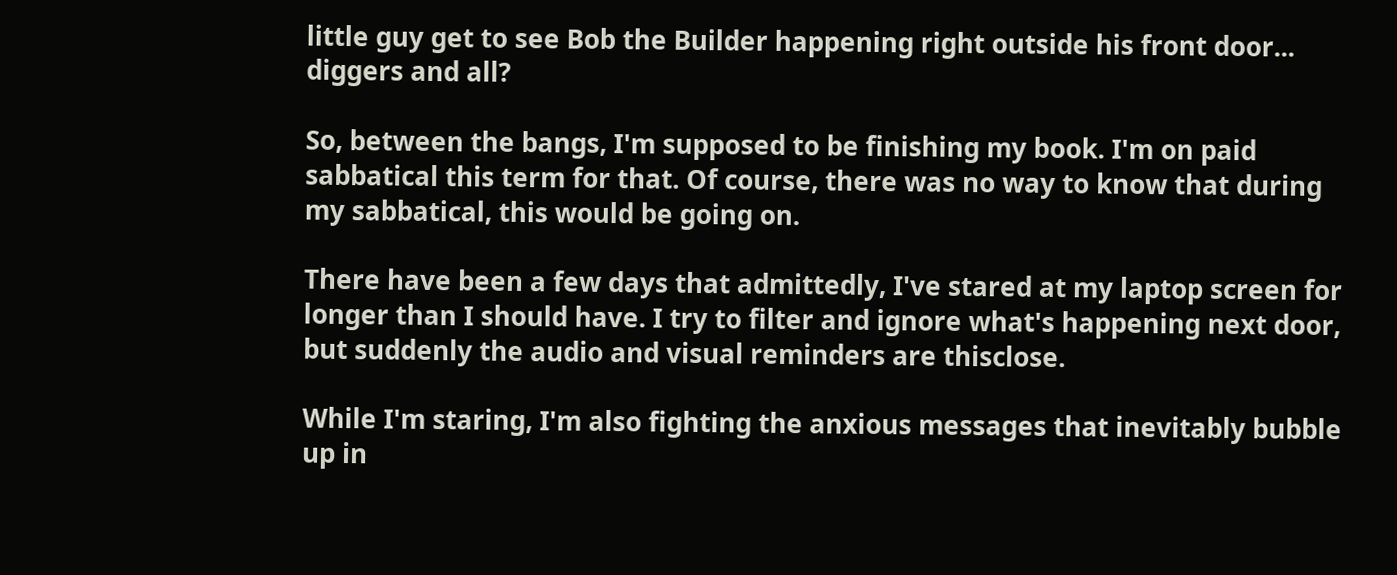little guy get to see Bob the Builder happening right outside his front door... diggers and all?

So, between the bangs, I'm supposed to be finishing my book. I'm on paid sabbatical this term for that. Of course, there was no way to know that during my sabbatical, this would be going on.

There have been a few days that admittedly, I've stared at my laptop screen for longer than I should have. I try to filter and ignore what's happening next door, but suddenly the audio and visual reminders are thisclose.

While I'm staring, I'm also fighting the anxious messages that inevitably bubble up in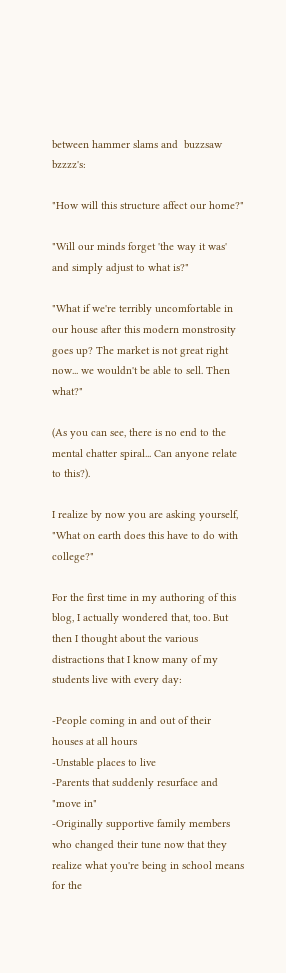between hammer slams and  buzzsaw bzzzz's:

"How will this structure affect our home?"

"Will our minds forget 'the way it was' and simply adjust to what is?"

"What if we're terribly uncomfortable in our house after this modern monstrosity goes up? The market is not great right now... we wouldn't be able to sell. Then what?"

(As you can see, there is no end to the mental chatter spiral... Can anyone relate to this?).

I realize by now you are asking yourself, "What on earth does this have to do with college?"

For the first time in my authoring of this blog, I actually wondered that, too. But then I thought about the various distractions that I know many of my students live with every day:

-People coming in and out of their houses at all hours
-Unstable places to live
-Parents that suddenly resurface and "move in"
-Originally supportive family members who changed their tune now that they realize what you're being in school means for the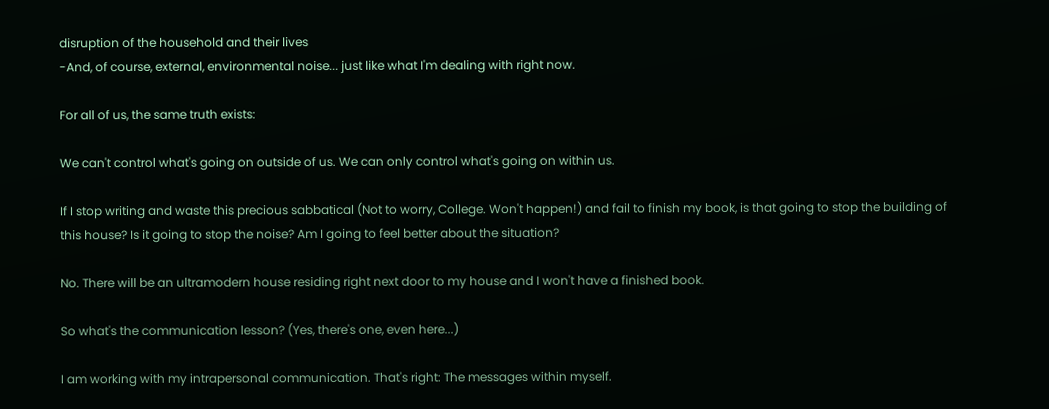disruption of the household and their lives
-And, of course, external, environmental noise... just like what I'm dealing with right now.

For all of us, the same truth exists:

We can't control what's going on outside of us. We can only control what's going on within us.

If I stop writing and waste this precious sabbatical (Not to worry, College. Won't happen!) and fail to finish my book, is that going to stop the building of this house? Is it going to stop the noise? Am I going to feel better about the situation?

No. There will be an ultramodern house residing right next door to my house and I won't have a finished book.

So what's the communication lesson? (Yes, there's one, even here...)

I am working with my intrapersonal communication. That's right: The messages within myself.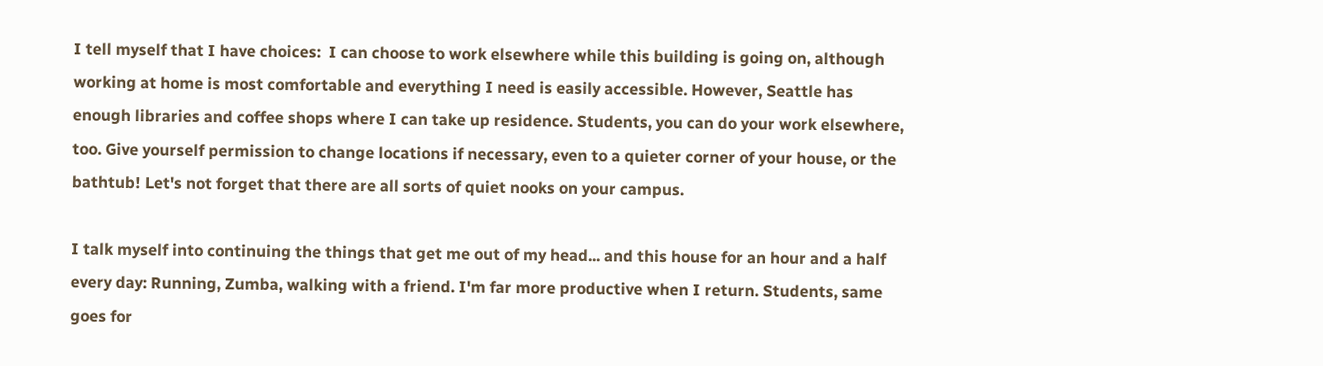I tell myself that I have choices:  I can choose to work elsewhere while this building is going on, although working at home is most comfortable and everything I need is easily accessible. However, Seattle has enough libraries and coffee shops where I can take up residence. Students, you can do your work elsewhere, too. Give yourself permission to change locations if necessary, even to a quieter corner of your house, or the bathtub! Let's not forget that there are all sorts of quiet nooks on your campus.

I talk myself into continuing the things that get me out of my head... and this house for an hour and a half every day: Running, Zumba, walking with a friend. I'm far more productive when I return. Students, same goes for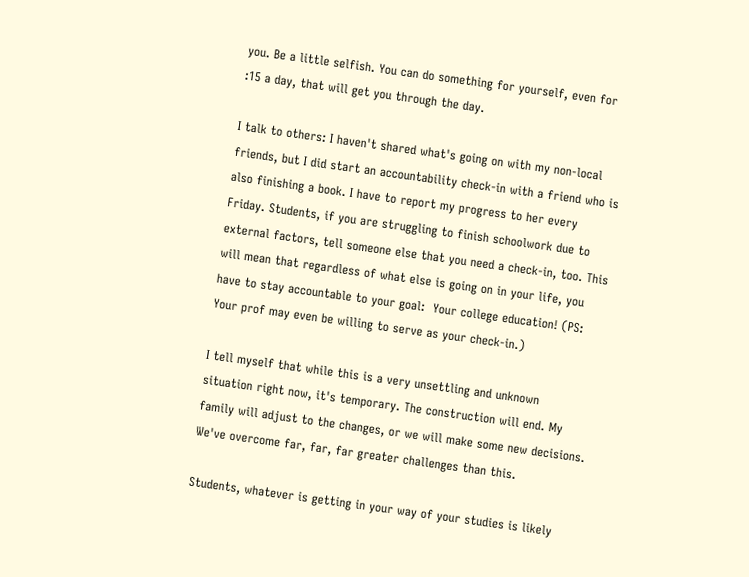you. Be a little selfish. You can do something for yourself, even for :15 a day, that will get you through the day.

I talk to others: I haven't shared what's going on with my non-local friends, but I did start an accountability check-in with a friend who is also finishing a book. I have to report my progress to her every Friday. Students, if you are struggling to finish schoolwork due to external factors, tell someone else that you need a check-in, too. This will mean that regardless of what else is going on in your life, you have to stay accountable to your goal:  Your college education! (PS: Your prof may even be willing to serve as your check-in.)

I tell myself that while this is a very unsettling and unknown situation right now, it's temporary. The construction will end. My family will adjust to the changes, or we will make some new decisions. We've overcome far, far, far greater challenges than this.

Students, whatever is getting in your way of your studies is likely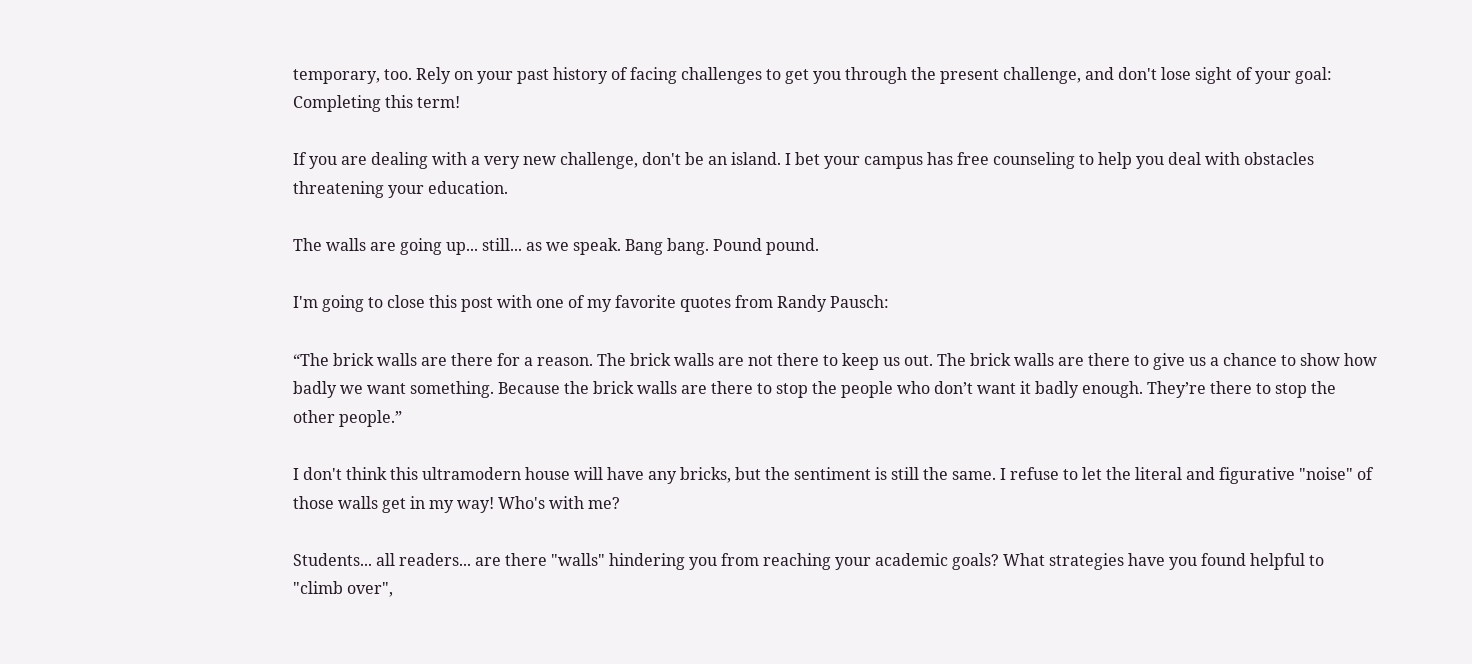temporary, too. Rely on your past history of facing challenges to get you through the present challenge, and don't lose sight of your goal:  Completing this term!

If you are dealing with a very new challenge, don't be an island. I bet your campus has free counseling to help you deal with obstacles threatening your education.

The walls are going up... still... as we speak. Bang bang. Pound pound.

I'm going to close this post with one of my favorite quotes from Randy Pausch:

“The brick walls are there for a reason. The brick walls are not there to keep us out. The brick walls are there to give us a chance to show how badly we want something. Because the brick walls are there to stop the people who don’t want it badly enough. They’re there to stop the other people.”

I don't think this ultramodern house will have any bricks, but the sentiment is still the same. I refuse to let the literal and figurative "noise" of those walls get in my way! Who's with me?

Students... all readers... are there "walls" hindering you from reaching your academic goals? What strategies have you found helpful to "climb over",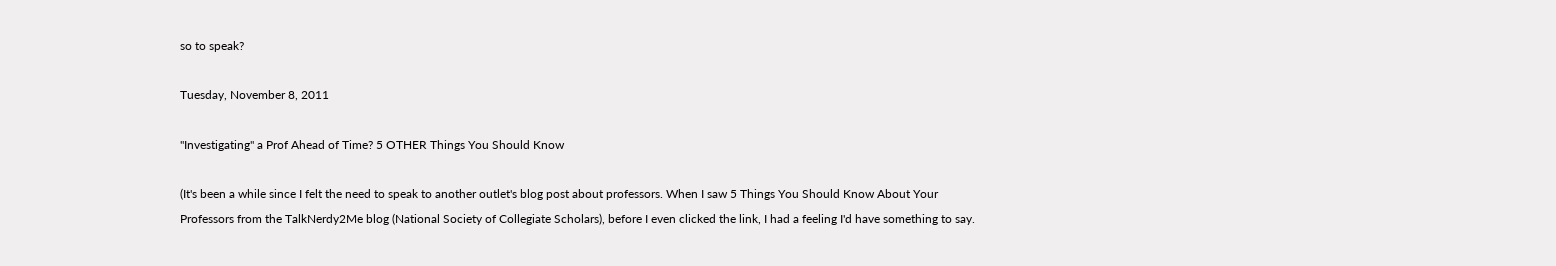so to speak?

Tuesday, November 8, 2011

"Investigating" a Prof Ahead of Time? 5 OTHER Things You Should Know

(It's been a while since I felt the need to speak to another outlet's blog post about professors. When I saw 5 Things You Should Know About Your Professors from the TalkNerdy2Me blog (National Society of Collegiate Scholars), before I even clicked the link, I had a feeling I'd have something to say.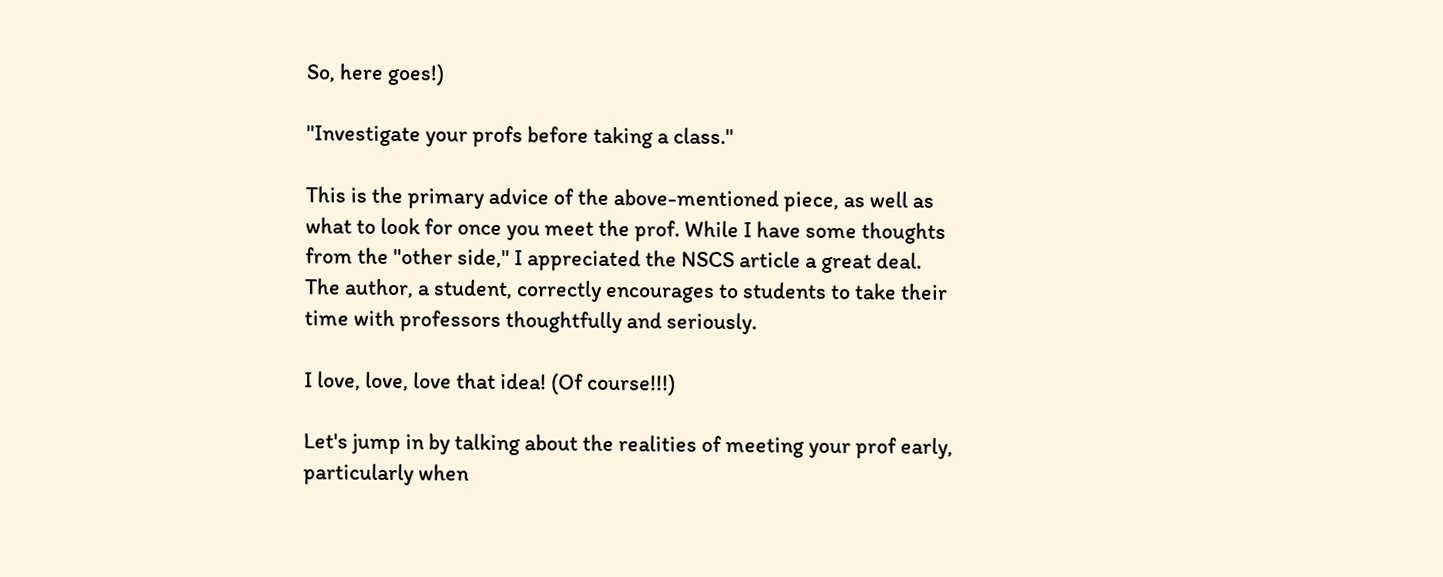So, here goes!)

"Investigate your profs before taking a class."

This is the primary advice of the above-mentioned piece, as well as what to look for once you meet the prof. While I have some thoughts from the "other side," I appreciated the NSCS article a great deal. The author, a student, correctly encourages to students to take their time with professors thoughtfully and seriously.

I love, love, love that idea! (Of course!!!)

Let's jump in by talking about the realities of meeting your prof early, particularly when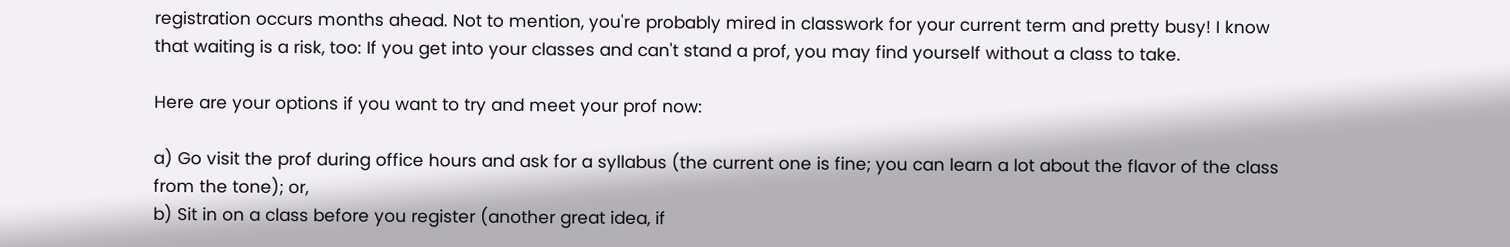registration occurs months ahead. Not to mention, you're probably mired in classwork for your current term and pretty busy! I know that waiting is a risk, too: If you get into your classes and can't stand a prof, you may find yourself without a class to take.

Here are your options if you want to try and meet your prof now:

a) Go visit the prof during office hours and ask for a syllabus (the current one is fine; you can learn a lot about the flavor of the class from the tone); or,
b) Sit in on a class before you register (another great idea, if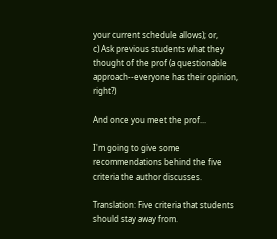your current schedule allows); or,
c) Ask previous students what they thought of the prof (a questionable approach--everyone has their opinion, right?)

And once you meet the prof...

I'm going to give some recommendations behind the five criteria the author discusses.

Translation: Five criteria that students should stay away from.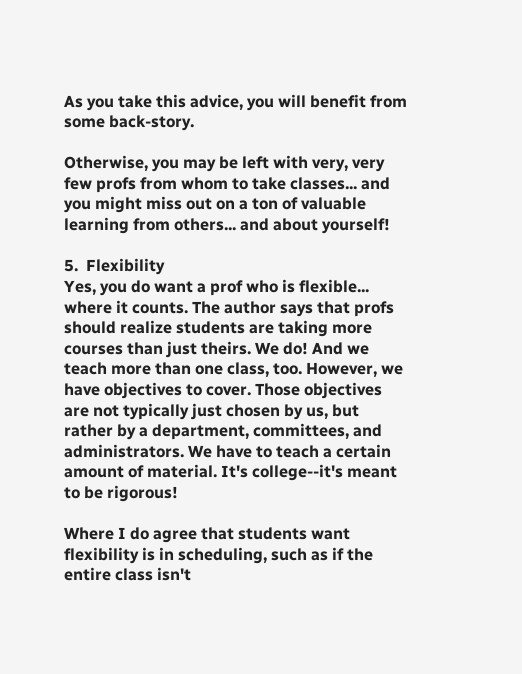As you take this advice, you will benefit from some back-story.

Otherwise, you may be left with very, very few profs from whom to take classes... and you might miss out on a ton of valuable learning from others... and about yourself!

5.  Flexibility
Yes, you do want a prof who is flexible... where it counts. The author says that profs should realize students are taking more courses than just theirs. We do! And we teach more than one class, too. However, we have objectives to cover. Those objectives are not typically just chosen by us, but rather by a department, committees, and administrators. We have to teach a certain amount of material. It's college--it's meant to be rigorous!

Where I do agree that students want flexibility is in scheduling, such as if the entire class isn't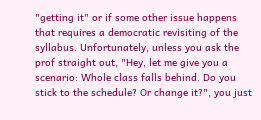"getting it" or if some other issue happens that requires a democratic revisiting of the syllabus. Unfortunately, unless you ask the prof straight out, "Hey, let me give you a scenario: Whole class falls behind. Do you stick to the schedule? Or change it?", you just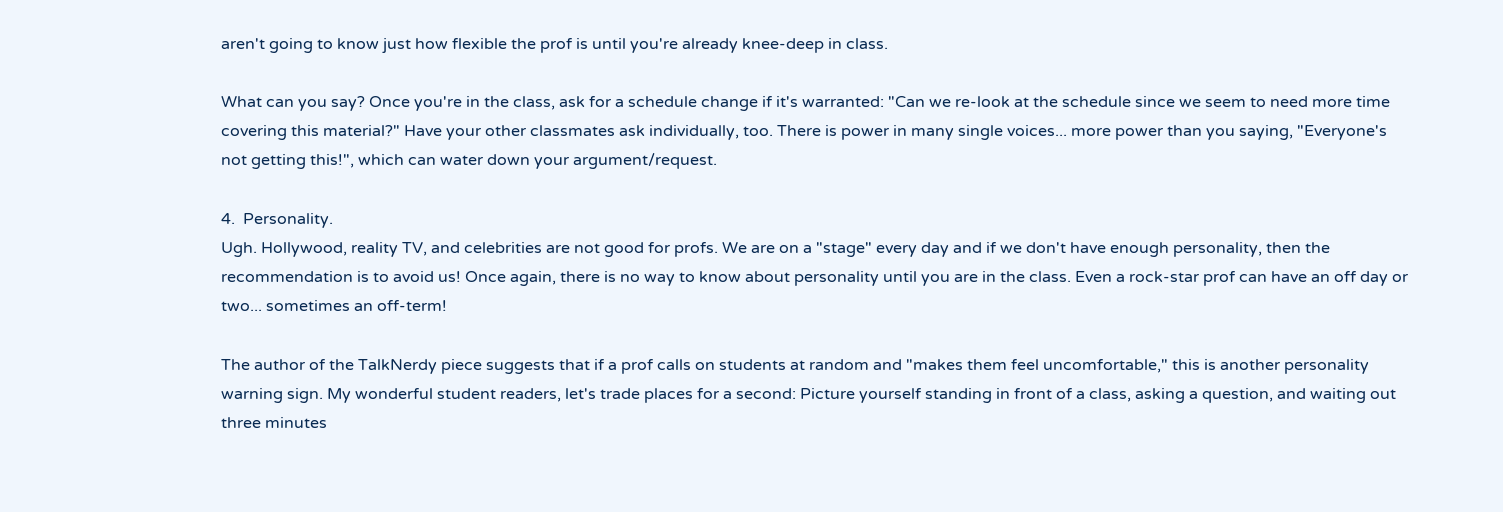aren't going to know just how flexible the prof is until you're already knee-deep in class.

What can you say? Once you're in the class, ask for a schedule change if it's warranted: "Can we re-look at the schedule since we seem to need more time covering this material?" Have your other classmates ask individually, too. There is power in many single voices... more power than you saying, "Everyone's not getting this!", which can water down your argument/request.

4.  Personality.
Ugh. Hollywood, reality TV, and celebrities are not good for profs. We are on a "stage" every day and if we don't have enough personality, then the recommendation is to avoid us! Once again, there is no way to know about personality until you are in the class. Even a rock-star prof can have an off day or two... sometimes an off-term!

The author of the TalkNerdy piece suggests that if a prof calls on students at random and "makes them feel uncomfortable," this is another personality warning sign. My wonderful student readers, let's trade places for a second: Picture yourself standing in front of a class, asking a question, and waiting out three minutes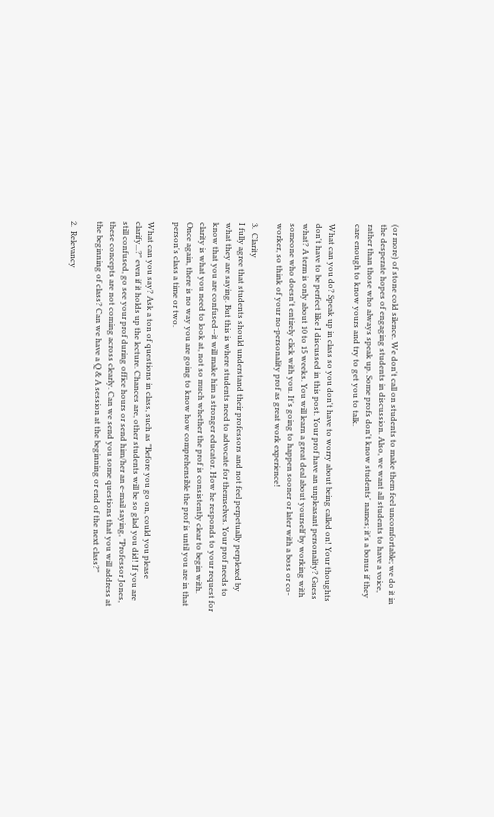(or more) of stone cold silence. We don't call on students to make them feel uncomfortable; we do it in the desperate hopes of engaging students in discussion. Also, we want all students to have a voice, rather than those who always speak up. Some profs don't know students' names; it's a bonus if they care enough to know yours and try to get you to talk.

What can you do? Speak up in class so you don't have to worry about being called on! Your thoughts don't have to be perfect like I discussed in this post. Your prof have an unpleasant personality? Guess what? A term is only about 10 to 15 weeks. You will learn a great deal about yourself by working with someone who doesn't entirely click with you. It's going to happen sooner or later with a boss or co-worker, so think of your no-personality prof as great work experience!

3.  Clarity
I fully agree that students should understand their professors and not feel perpetually perplexed by what they are saying. But this is where students need to advocate for themselves. Your prof needs to know that you are confused--it will make him a stronger educator. How he responds to your request for clarity is what you need to look at, not so much whether the prof is consistently clear to begin with. Once again, there is no way you are going to know how comprehensible the prof is until you are in that person's class a time or two.

What can you say? Ask a ton of questions in class, such as "Before you go on, could you please clarify...?" even if it holds up the lecture. Chances are, other students will be so glad you did! If you are still confused, go see your prof during office hours or send him/her an e-mail saying, "Professor Jones, these concepts are not coming across clearly. Can we send you some questions that you will address at the beginning of class? Can we have a Q & A session at the beginning or end of the next class?"

2.  Relevancy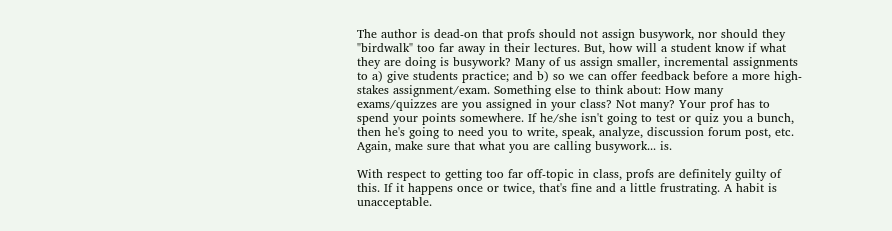The author is dead-on that profs should not assign busywork, nor should they "birdwalk" too far away in their lectures. But, how will a student know if what they are doing is busywork? Many of us assign smaller, incremental assignments to a) give students practice; and b) so we can offer feedback before a more high-stakes assignment/exam. Something else to think about: How many exams/quizzes are you assigned in your class? Not many? Your prof has to spend your points somewhere. If he/she isn't going to test or quiz you a bunch, then he's going to need you to write, speak, analyze, discussion forum post, etc. Again, make sure that what you are calling busywork... is.

With respect to getting too far off-topic in class, profs are definitely guilty of this. If it happens once or twice, that's fine and a little frustrating. A habit is unacceptable.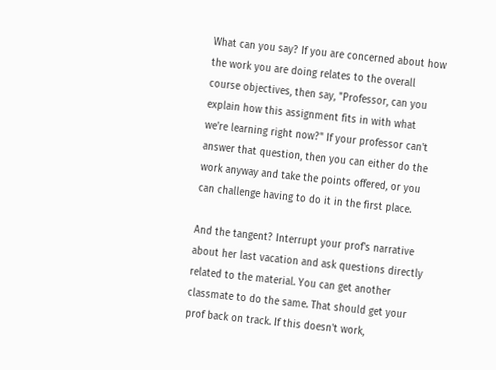What can you say? If you are concerned about how the work you are doing relates to the overall course objectives, then say, "Professor, can you explain how this assignment fits in with what we're learning right now?" If your professor can't answer that question, then you can either do the work anyway and take the points offered, or you can challenge having to do it in the first place.

And the tangent? Interrupt your prof's narrative about her last vacation and ask questions directly related to the material. You can get another classmate to do the same. That should get your prof back on track. If this doesn't work,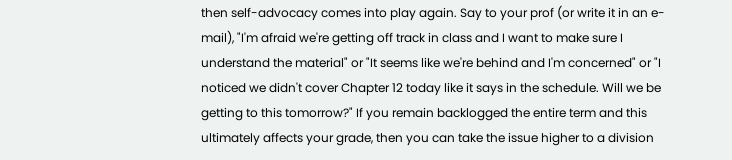then self-advocacy comes into play again. Say to your prof (or write it in an e-mail), "I'm afraid we're getting off track in class and I want to make sure I understand the material" or "It seems like we're behind and I'm concerned" or "I noticed we didn't cover Chapter 12 today like it says in the schedule. Will we be getting to this tomorrow?" If you remain backlogged the entire term and this ultimately affects your grade, then you can take the issue higher to a division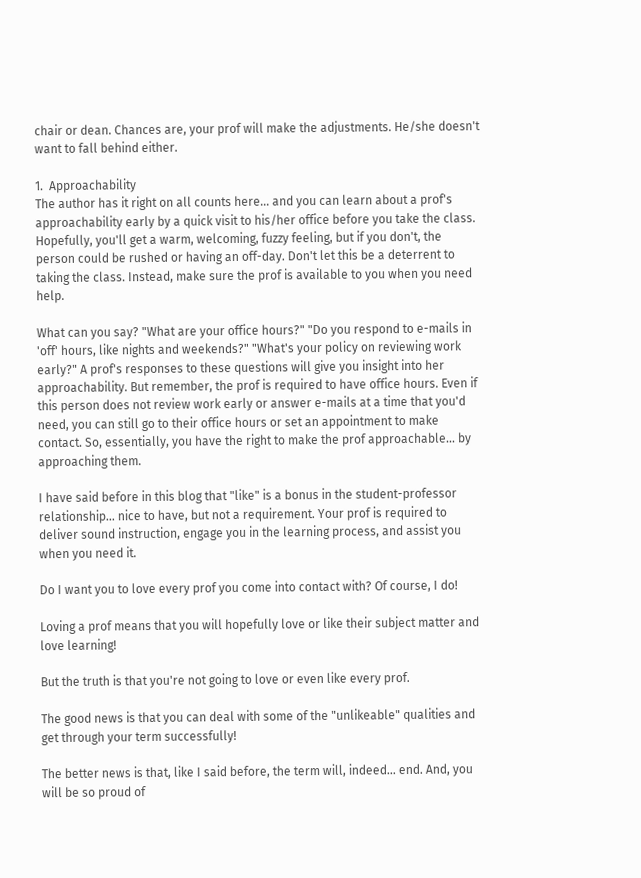chair or dean. Chances are, your prof will make the adjustments. He/she doesn't want to fall behind either.

1.  Approachability
The author has it right on all counts here... and you can learn about a prof's approachability early by a quick visit to his/her office before you take the class. Hopefully, you'll get a warm, welcoming, fuzzy feeling, but if you don't, the person could be rushed or having an off-day. Don't let this be a deterrent to taking the class. Instead, make sure the prof is available to you when you need help.

What can you say? "What are your office hours?" "Do you respond to e-mails in 'off' hours, like nights and weekends?" "What's your policy on reviewing work early?" A prof's responses to these questions will give you insight into her approachability. But remember, the prof is required to have office hours. Even if this person does not review work early or answer e-mails at a time that you'd need, you can still go to their office hours or set an appointment to make contact. So, essentially, you have the right to make the prof approachable... by approaching them.

I have said before in this blog that "like" is a bonus in the student-professor relationship... nice to have, but not a requirement. Your prof is required to deliver sound instruction, engage you in the learning process, and assist you when you need it.

Do I want you to love every prof you come into contact with? Of course, I do!

Loving a prof means that you will hopefully love or like their subject matter and love learning!

But the truth is that you're not going to love or even like every prof.

The good news is that you can deal with some of the "unlikeable" qualities and get through your term successfully!

The better news is that, like I said before, the term will, indeed... end. And, you will be so proud of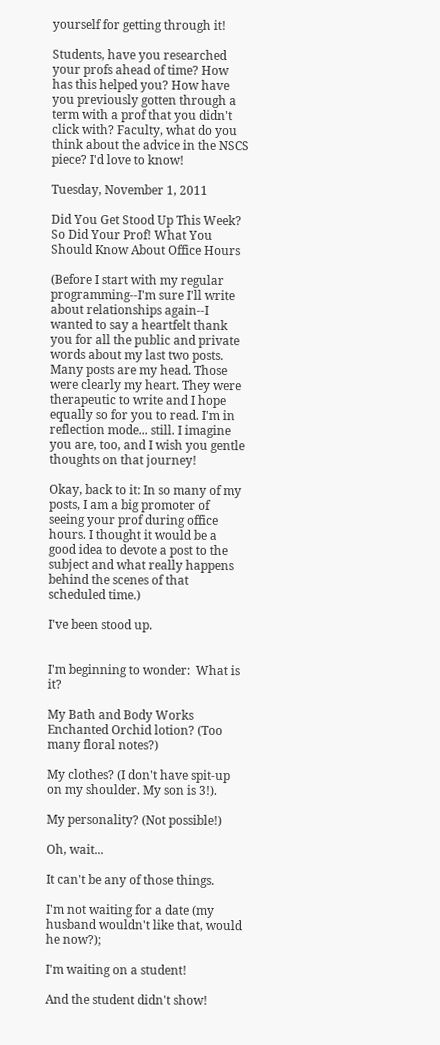yourself for getting through it!

Students, have you researched your profs ahead of time? How has this helped you? How have you previously gotten through a term with a prof that you didn't click with? Faculty, what do you think about the advice in the NSCS piece? I'd love to know!

Tuesday, November 1, 2011

Did You Get Stood Up This Week? So Did Your Prof! What You Should Know About Office Hours

(Before I start with my regular programming--I'm sure I'll write about relationships again--I wanted to say a heartfelt thank you for all the public and private words about my last two posts. Many posts are my head. Those were clearly my heart. They were therapeutic to write and I hope equally so for you to read. I'm in reflection mode... still. I imagine you are, too, and I wish you gentle thoughts on that journey!

Okay, back to it: In so many of my posts, I am a big promoter of seeing your prof during office hours. I thought it would be a good idea to devote a post to the subject and what really happens behind the scenes of that scheduled time.)

I've been stood up.


I'm beginning to wonder:  What is it?

My Bath and Body Works Enchanted Orchid lotion? (Too many floral notes?)

My clothes? (I don't have spit-up on my shoulder. My son is 3!).

My personality? (Not possible!)

Oh, wait...

It can't be any of those things.

I'm not waiting for a date (my husband wouldn't like that, would he now?);

I'm waiting on a student!

And the student didn't show!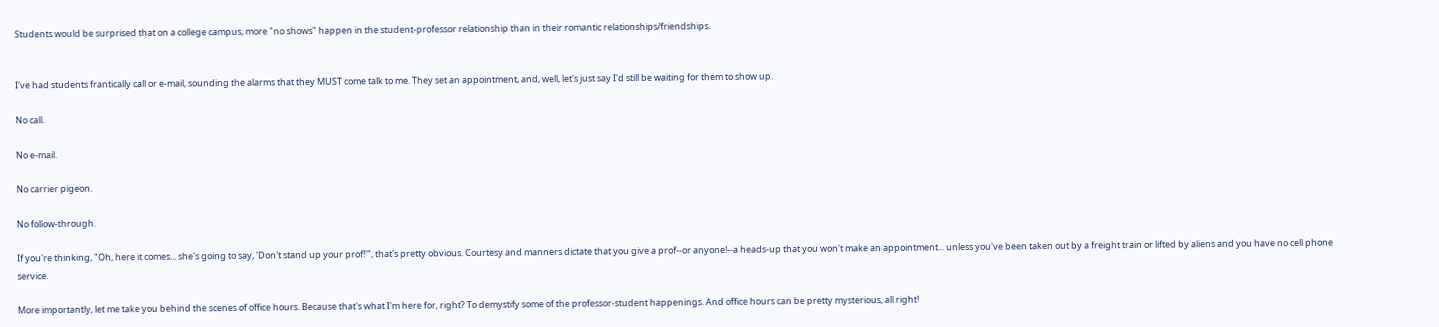Students would be surprised that on a college campus, more "no shows" happen in the student-professor relationship than in their romantic relationships/friendships.


I've had students frantically call or e-mail, sounding the alarms that they MUST come talk to me. They set an appointment, and, well, let's just say I'd still be waiting for them to show up.

No call.

No e-mail.

No carrier pigeon.

No follow-through.

If you're thinking, "Oh, here it comes... she's going to say, 'Don't stand up your prof!'", that's pretty obvious. Courtesy and manners dictate that you give a prof--or anyone!--a heads-up that you won't make an appointment... unless you've been taken out by a freight train or lifted by aliens and you have no cell phone service.

More importantly, let me take you behind the scenes of office hours. Because that's what I'm here for, right? To demystify some of the professor-student happenings. And office hours can be pretty mysterious, all right!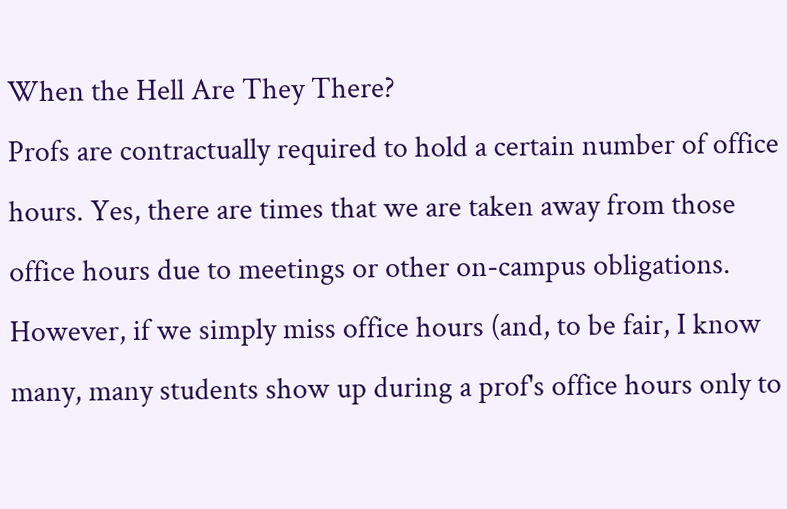When the Hell Are They There?
Profs are contractually required to hold a certain number of office hours. Yes, there are times that we are taken away from those office hours due to meetings or other on-campus obligations. However, if we simply miss office hours (and, to be fair, I know many, many students show up during a prof's office hours only to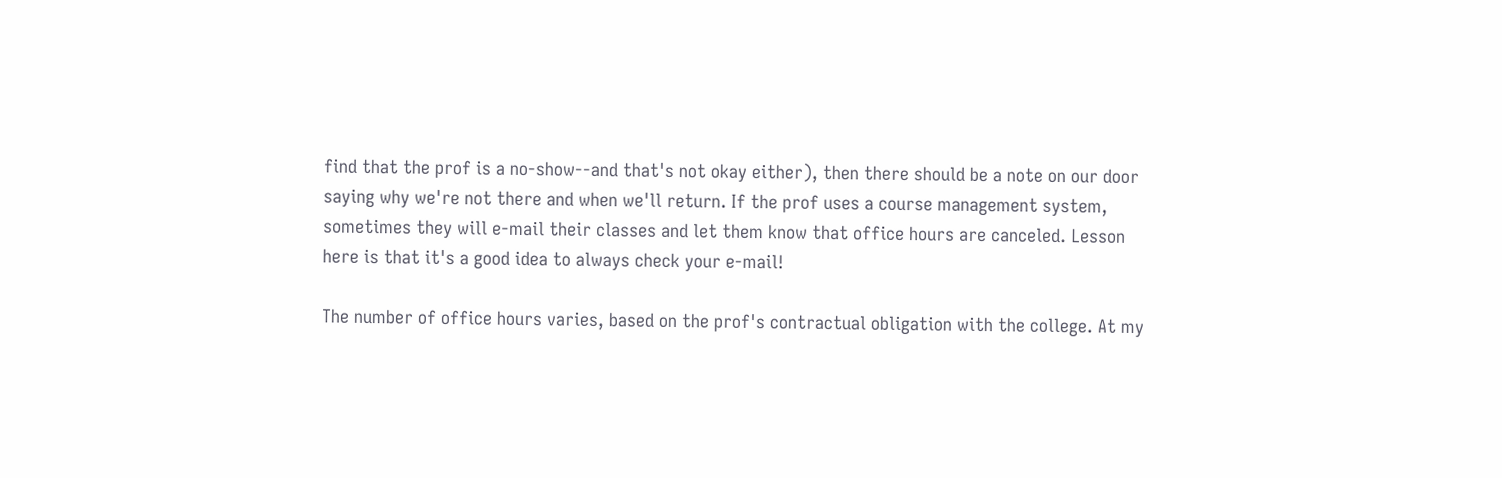find that the prof is a no-show--and that's not okay either), then there should be a note on our door saying why we're not there and when we'll return. If the prof uses a course management system, sometimes they will e-mail their classes and let them know that office hours are canceled. Lesson here is that it's a good idea to always check your e-mail!

The number of office hours varies, based on the prof's contractual obligation with the college. At my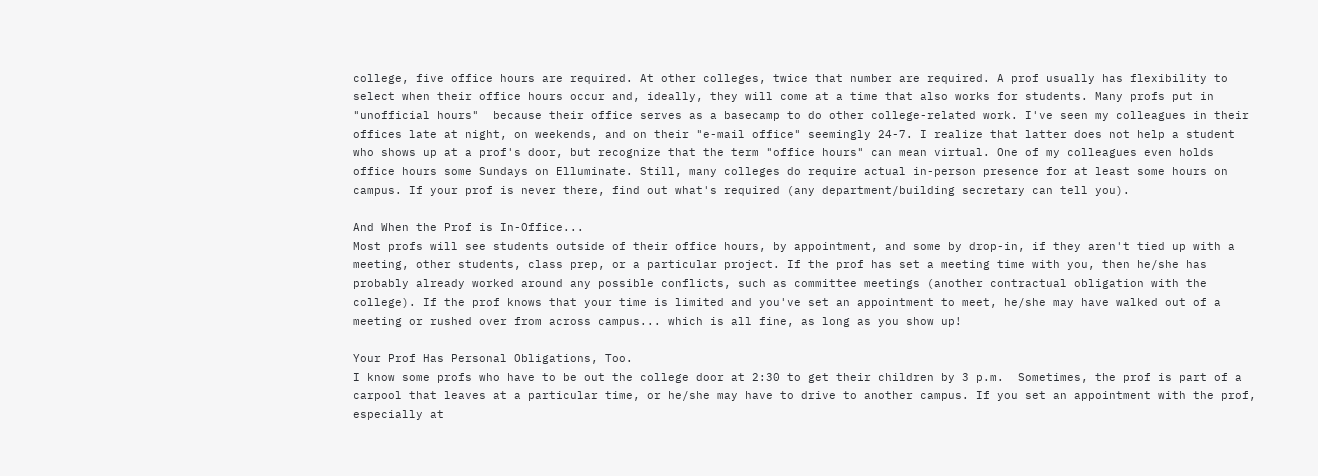college, five office hours are required. At other colleges, twice that number are required. A prof usually has flexibility to select when their office hours occur and, ideally, they will come at a time that also works for students. Many profs put in "unofficial hours"  because their office serves as a basecamp to do other college-related work. I've seen my colleagues in their offices late at night, on weekends, and on their "e-mail office" seemingly 24-7. I realize that latter does not help a student who shows up at a prof's door, but recognize that the term "office hours" can mean virtual. One of my colleagues even holds office hours some Sundays on Elluminate. Still, many colleges do require actual in-person presence for at least some hours on campus. If your prof is never there, find out what's required (any department/building secretary can tell you).

And When the Prof is In-Office...
Most profs will see students outside of their office hours, by appointment, and some by drop-in, if they aren't tied up with a meeting, other students, class prep, or a particular project. If the prof has set a meeting time with you, then he/she has probably already worked around any possible conflicts, such as committee meetings (another contractual obligation with the college). If the prof knows that your time is limited and you've set an appointment to meet, he/she may have walked out of a meeting or rushed over from across campus... which is all fine, as long as you show up!

Your Prof Has Personal Obligations, Too.
I know some profs who have to be out the college door at 2:30 to get their children by 3 p.m.  Sometimes, the prof is part of a carpool that leaves at a particular time, or he/she may have to drive to another campus. If you set an appointment with the prof, especially at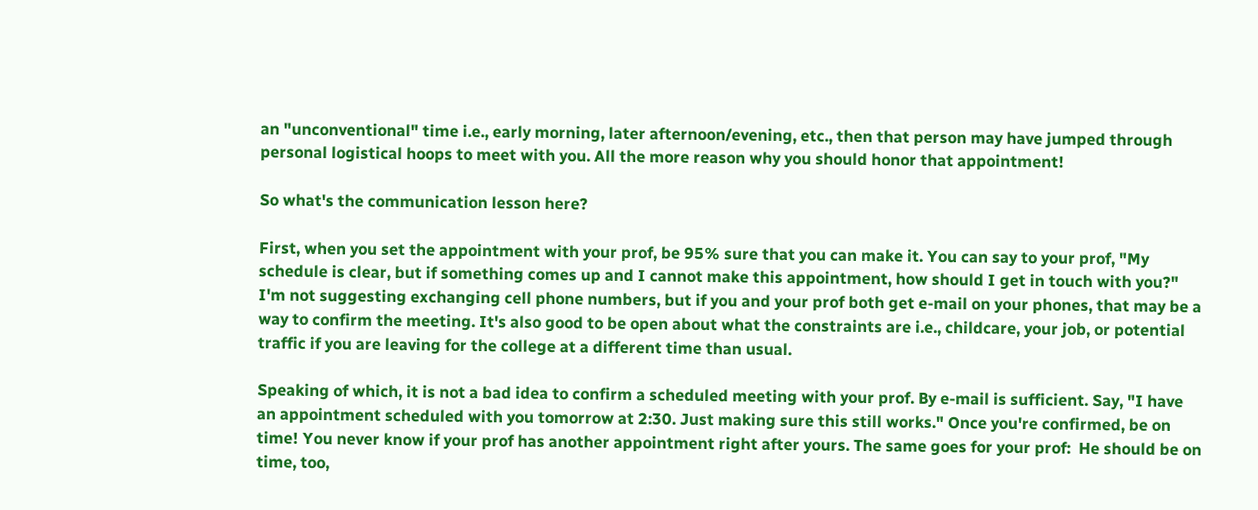an "unconventional" time i.e., early morning, later afternoon/evening, etc., then that person may have jumped through personal logistical hoops to meet with you. All the more reason why you should honor that appointment!

So what's the communication lesson here?

First, when you set the appointment with your prof, be 95% sure that you can make it. You can say to your prof, "My schedule is clear, but if something comes up and I cannot make this appointment, how should I get in touch with you?" I'm not suggesting exchanging cell phone numbers, but if you and your prof both get e-mail on your phones, that may be a way to confirm the meeting. It's also good to be open about what the constraints are i.e., childcare, your job, or potential traffic if you are leaving for the college at a different time than usual.

Speaking of which, it is not a bad idea to confirm a scheduled meeting with your prof. By e-mail is sufficient. Say, "I have an appointment scheduled with you tomorrow at 2:30. Just making sure this still works." Once you're confirmed, be on time! You never know if your prof has another appointment right after yours. The same goes for your prof:  He should be on time, too,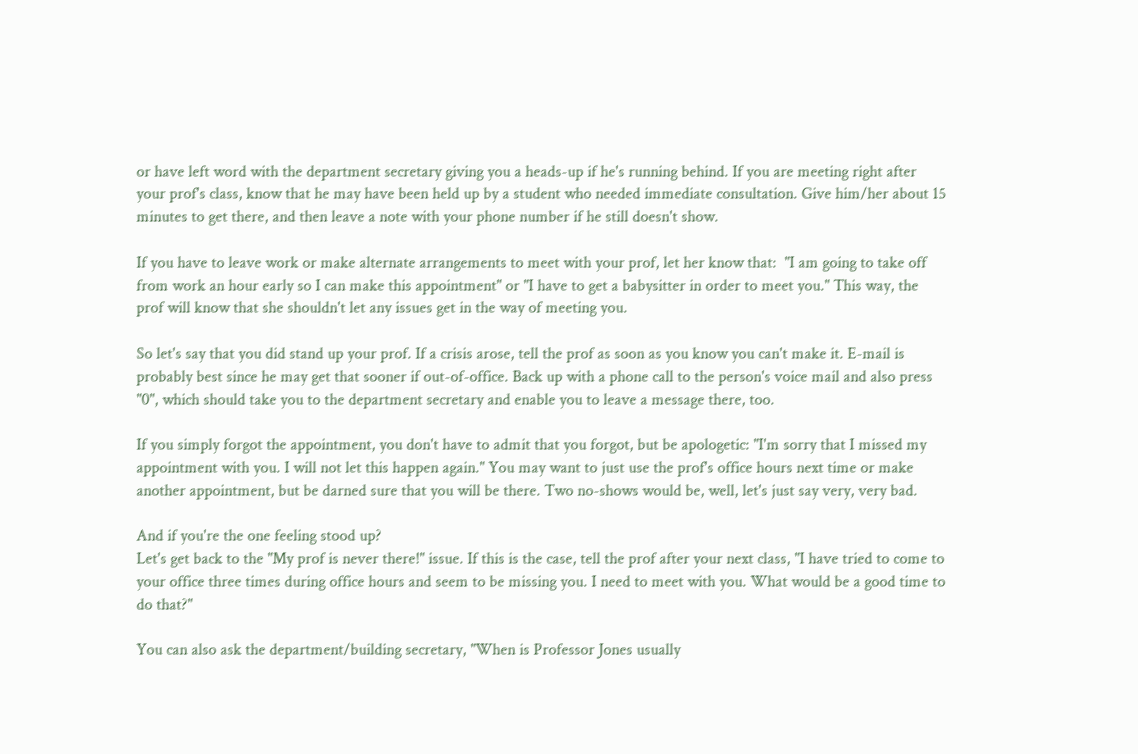or have left word with the department secretary giving you a heads-up if he's running behind. If you are meeting right after your prof's class, know that he may have been held up by a student who needed immediate consultation. Give him/her about 15 minutes to get there, and then leave a note with your phone number if he still doesn't show.

If you have to leave work or make alternate arrangements to meet with your prof, let her know that:  "I am going to take off from work an hour early so I can make this appointment" or "I have to get a babysitter in order to meet you." This way, the prof will know that she shouldn't let any issues get in the way of meeting you.

So let's say that you did stand up your prof. If a crisis arose, tell the prof as soon as you know you can't make it. E-mail is probably best since he may get that sooner if out-of-office. Back up with a phone call to the person's voice mail and also press "0", which should take you to the department secretary and enable you to leave a message there, too.

If you simply forgot the appointment, you don't have to admit that you forgot, but be apologetic: "I'm sorry that I missed my appointment with you. I will not let this happen again." You may want to just use the prof's office hours next time or make another appointment, but be darned sure that you will be there. Two no-shows would be, well, let's just say very, very bad.

And if you're the one feeling stood up?
Let's get back to the "My prof is never there!" issue. If this is the case, tell the prof after your next class, "I have tried to come to your office three times during office hours and seem to be missing you. I need to meet with you. What would be a good time to do that?"

You can also ask the department/building secretary, "When is Professor Jones usually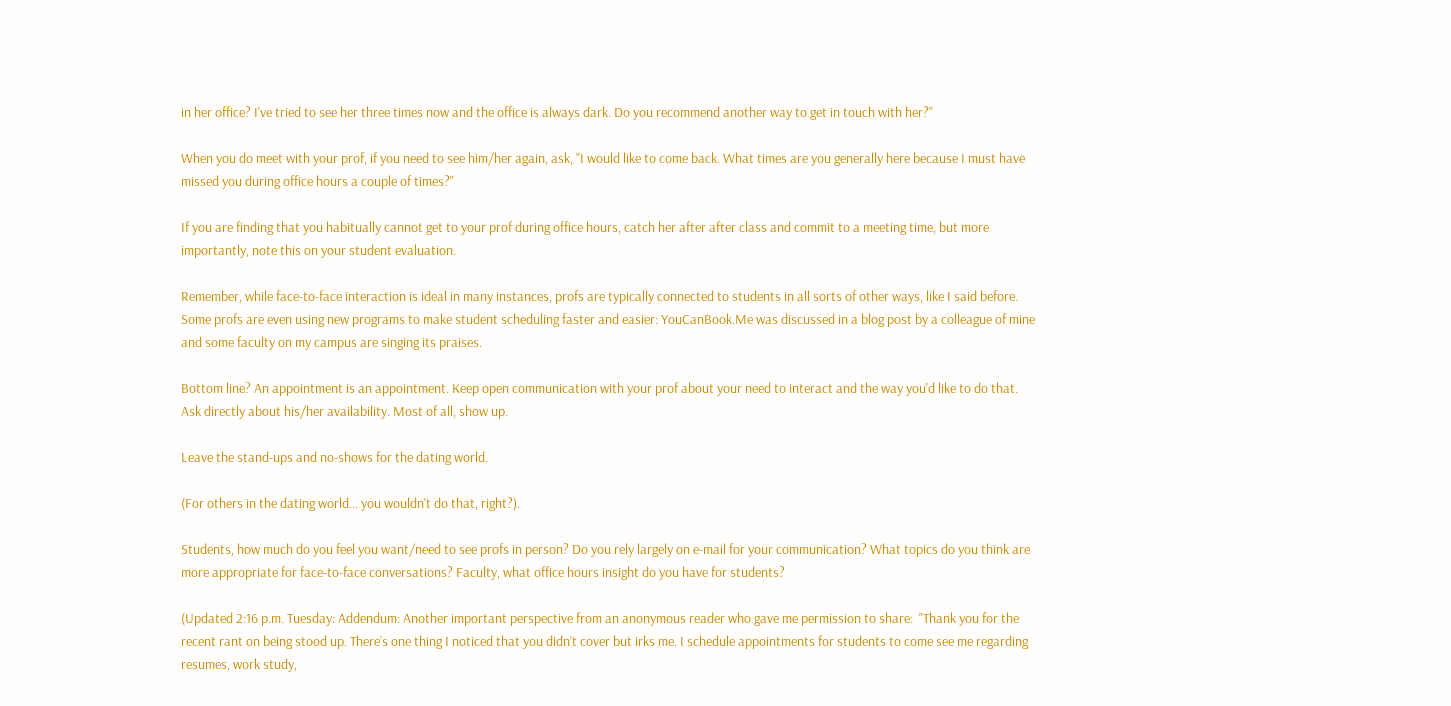in her office? I've tried to see her three times now and the office is always dark. Do you recommend another way to get in touch with her?"

When you do meet with your prof, if you need to see him/her again, ask, "I would like to come back. What times are you generally here because I must have missed you during office hours a couple of times?"

If you are finding that you habitually cannot get to your prof during office hours, catch her after after class and commit to a meeting time, but more importantly, note this on your student evaluation.

Remember, while face-to-face interaction is ideal in many instances, profs are typically connected to students in all sorts of other ways, like I said before. Some profs are even using new programs to make student scheduling faster and easier: YouCanBook.Me was discussed in a blog post by a colleague of mine and some faculty on my campus are singing its praises.

Bottom line? An appointment is an appointment. Keep open communication with your prof about your need to interact and the way you'd like to do that. Ask directly about his/her availability. Most of all, show up.

Leave the stand-ups and no-shows for the dating world.

(For others in the dating world... you wouldn't do that, right?).

Students, how much do you feel you want/need to see profs in person? Do you rely largely on e-mail for your communication? What topics do you think are more appropriate for face-to-face conversations? Faculty, what office hours insight do you have for students?

(Updated 2:16 p.m. Tuesday: Addendum: Another important perspective from an anonymous reader who gave me permission to share:  "Thank you for the recent rant on being stood up. There’s one thing I noticed that you didn’t cover but irks me. I schedule appointments for students to come see me regarding resumes, work study,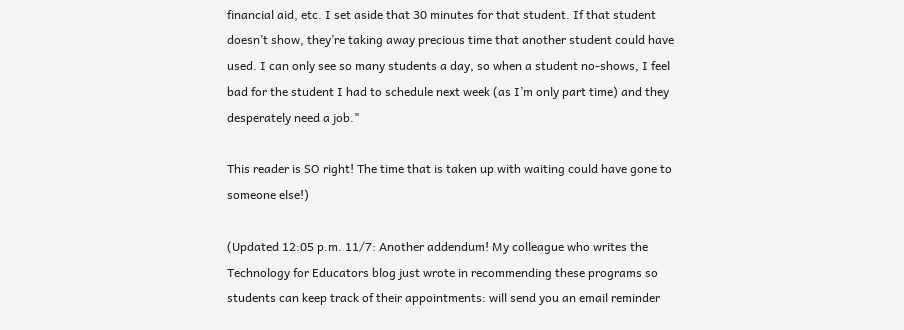financial aid, etc. I set aside that 30 minutes for that student. If that student doesn’t show, they’re taking away precious time that another student could have used. I can only see so many students a day, so when a student no-shows, I feel bad for the student I had to schedule next week (as I’m only part time) and they desperately need a job."

This reader is SO right! The time that is taken up with waiting could have gone to someone else!)

(Updated 12:05 p.m. 11/7: Another addendum! My colleague who writes the Technology for Educators blog just wrote in recommending these programs so students can keep track of their appointments: will send you an email reminder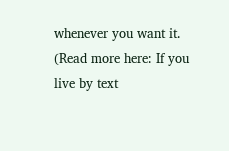whenever you want it. (Read more here: If you live by text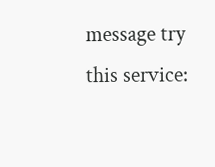message try this service: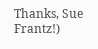Thanks, Sue Frantz!)